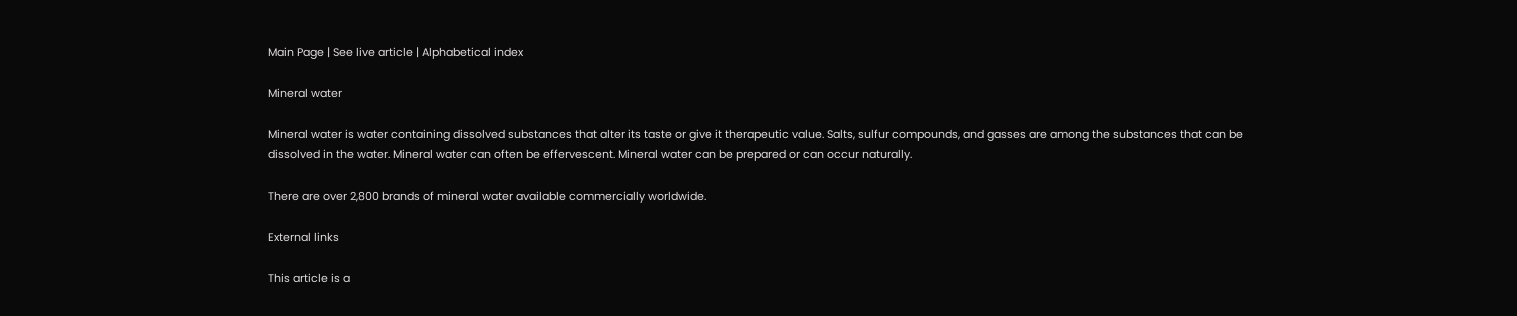Main Page | See live article | Alphabetical index

Mineral water

Mineral water is water containing dissolved substances that alter its taste or give it therapeutic value. Salts, sulfur compounds, and gasses are among the substances that can be dissolved in the water. Mineral water can often be effervescent. Mineral water can be prepared or can occur naturally.

There are over 2,800 brands of mineral water available commercially worldwide.

External links

This article is a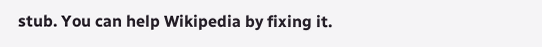stub. You can help Wikipedia by fixing it.